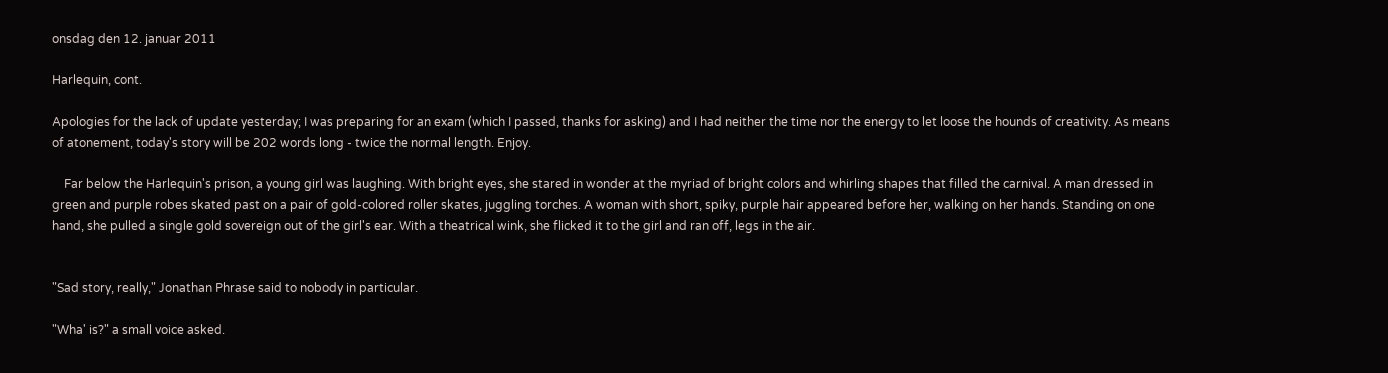onsdag den 12. januar 2011

Harlequin, cont.

Apologies for the lack of update yesterday; I was preparing for an exam (which I passed, thanks for asking) and I had neither the time nor the energy to let loose the hounds of creativity. As means of atonement, today's story will be 202 words long - twice the normal length. Enjoy.

    Far below the Harlequin's prison, a young girl was laughing. With bright eyes, she stared in wonder at the myriad of bright colors and whirling shapes that filled the carnival. A man dressed in green and purple robes skated past on a pair of gold-colored roller skates, juggling torches. A woman with short, spiky, purple hair appeared before her, walking on her hands. Standing on one hand, she pulled a single gold sovereign out of the girl's ear. With a theatrical wink, she flicked it to the girl and ran off, legs in the air.


"Sad story, really," Jonathan Phrase said to nobody in particular.

"Wha' is?" a small voice asked.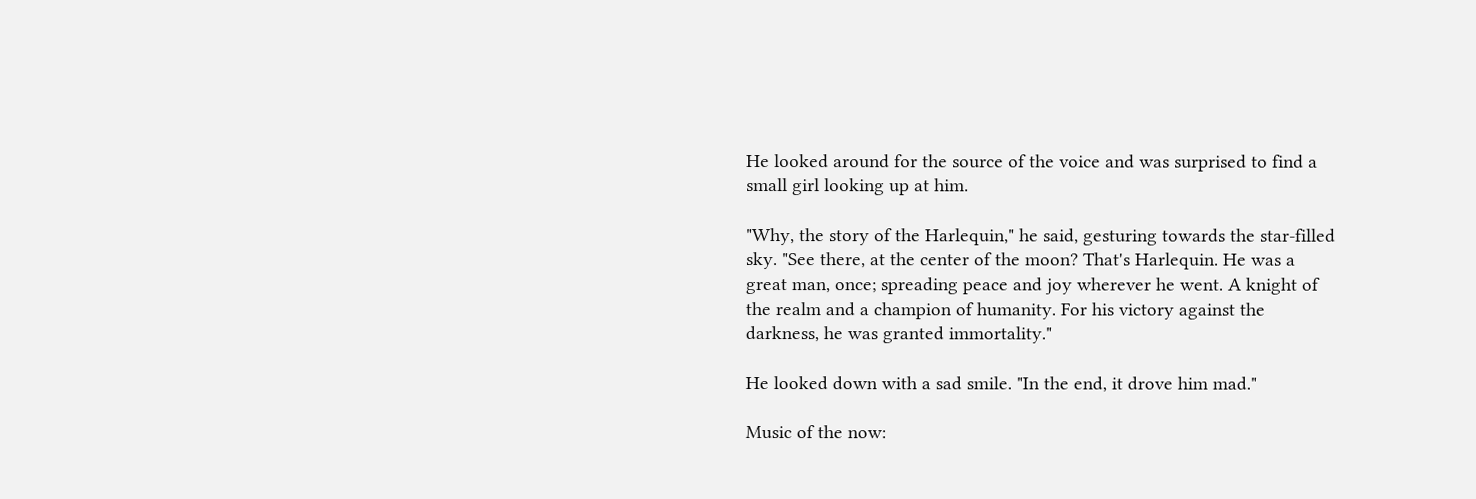He looked around for the source of the voice and was surprised to find a small girl looking up at him.

"Why, the story of the Harlequin," he said, gesturing towards the star-filled sky. "See there, at the center of the moon? That's Harlequin. He was a great man, once; spreading peace and joy wherever he went. A knight of the realm and a champion of humanity. For his victory against the darkness, he was granted immortality."

He looked down with a sad smile. "In the end, it drove him mad."

Music of the now: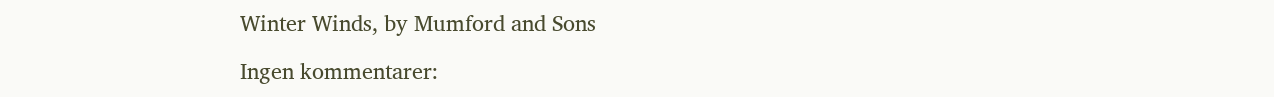Winter Winds, by Mumford and Sons

Ingen kommentarer: